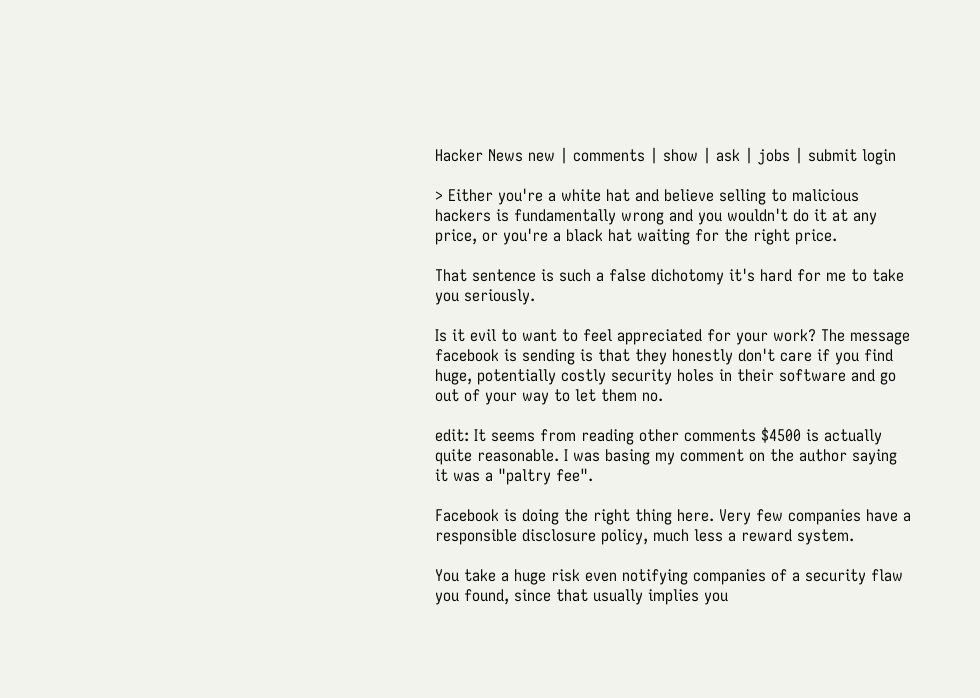Hacker News new | comments | show | ask | jobs | submit login

> Either you're a white hat and believe selling to malicious hackers is fundamentally wrong and you wouldn't do it at any price, or you're a black hat waiting for the right price.

That sentence is such a false dichotomy it's hard for me to take you seriously.

Is it evil to want to feel appreciated for your work? The message facebook is sending is that they honestly don't care if you find huge, potentially costly security holes in their software and go out of your way to let them no.

edit: It seems from reading other comments $4500 is actually quite reasonable. I was basing my comment on the author saying it was a "paltry fee".

Facebook is doing the right thing here. Very few companies have a responsible disclosure policy, much less a reward system.

You take a huge risk even notifying companies of a security flaw you found, since that usually implies you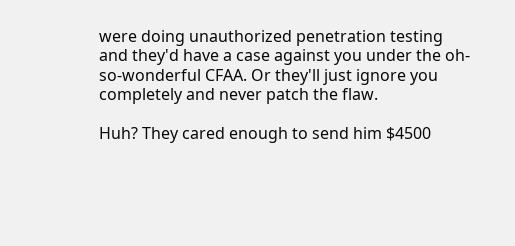were doing unauthorized penetration testing and they'd have a case against you under the oh-so-wonderful CFAA. Or they'll just ignore you completely and never patch the flaw.

Huh? They cared enough to send him $4500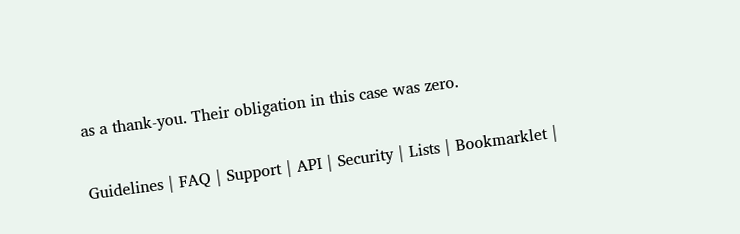as a thank-you. Their obligation in this case was zero.

Guidelines | FAQ | Support | API | Security | Lists | Bookmarklet |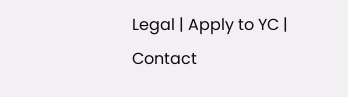Legal | Apply to YC | Contact